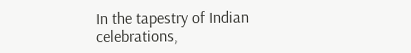In the tapestry of Indian celebrations,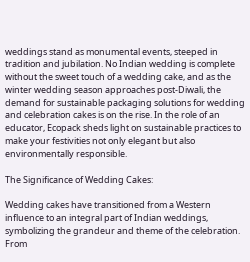weddings stand as monumental events, steeped in tradition and jubilation. No Indian wedding is complete without the sweet touch of a wedding cake, and as the winter wedding season approaches post-Diwali, the demand for sustainable packaging solutions for wedding and celebration cakes is on the rise. In the role of an educator, Ecopack sheds light on sustainable practices to make your festivities not only elegant but also environmentally responsible.

The Significance of Wedding Cakes:

Wedding cakes have transitioned from a Western influence to an integral part of Indian weddings, symbolizing the grandeur and theme of the celebration. From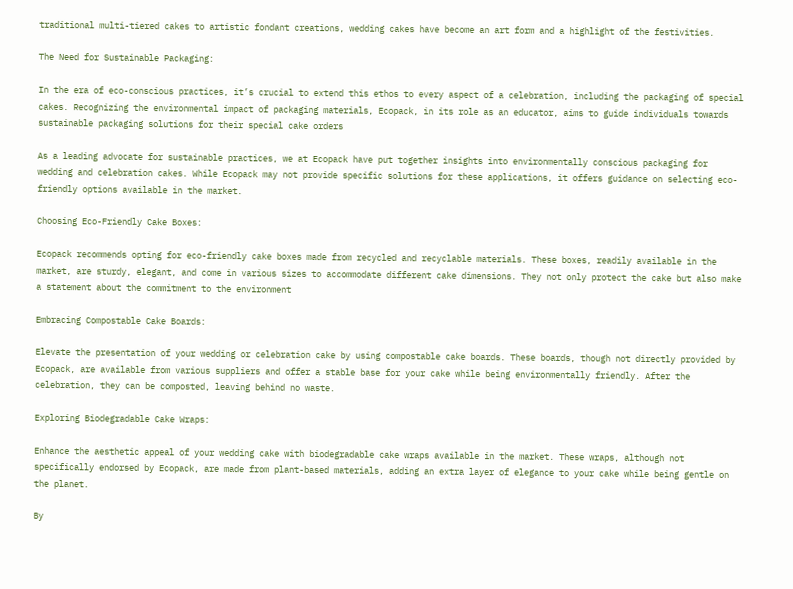traditional multi-tiered cakes to artistic fondant creations, wedding cakes have become an art form and a highlight of the festivities.

The Need for Sustainable Packaging:

In the era of eco-conscious practices, it’s crucial to extend this ethos to every aspect of a celebration, including the packaging of special cakes. Recognizing the environmental impact of packaging materials, Ecopack, in its role as an educator, aims to guide individuals towards sustainable packaging solutions for their special cake orders

As a leading advocate for sustainable practices, we at Ecopack have put together insights into environmentally conscious packaging for wedding and celebration cakes. While Ecopack may not provide specific solutions for these applications, it offers guidance on selecting eco-friendly options available in the market.

Choosing Eco-Friendly Cake Boxes:

Ecopack recommends opting for eco-friendly cake boxes made from recycled and recyclable materials. These boxes, readily available in the market, are sturdy, elegant, and come in various sizes to accommodate different cake dimensions. They not only protect the cake but also make a statement about the commitment to the environment

Embracing Compostable Cake Boards:

Elevate the presentation of your wedding or celebration cake by using compostable cake boards. These boards, though not directly provided by Ecopack, are available from various suppliers and offer a stable base for your cake while being environmentally friendly. After the celebration, they can be composted, leaving behind no waste.

Exploring Biodegradable Cake Wraps:

Enhance the aesthetic appeal of your wedding cake with biodegradable cake wraps available in the market. These wraps, although not specifically endorsed by Ecopack, are made from plant-based materials, adding an extra layer of elegance to your cake while being gentle on the planet.

By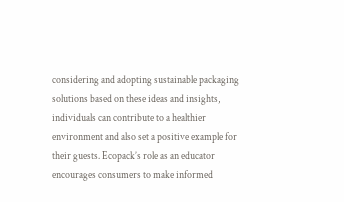considering and adopting sustainable packaging solutions based on these ideas and insights, individuals can contribute to a healthier environment and also set a positive example for their guests. Ecopack’s role as an educator encourages consumers to make informed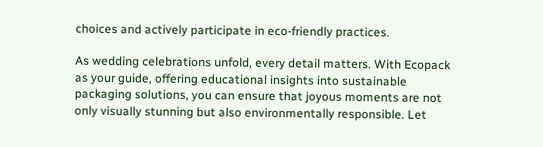choices and actively participate in eco-friendly practices.

As wedding celebrations unfold, every detail matters. With Ecopack as your guide, offering educational insights into sustainable packaging solutions, you can ensure that joyous moments are not only visually stunning but also environmentally responsible. Let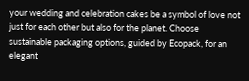your wedding and celebration cakes be a symbol of love not just for each other but also for the planet. Choose sustainable packaging options, guided by Ecopack, for an elegant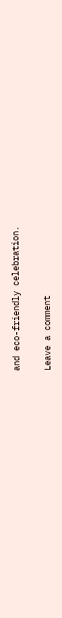and eco-friendly celebration.

Leave a comment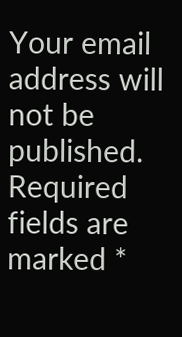Your email address will not be published. Required fields are marked *